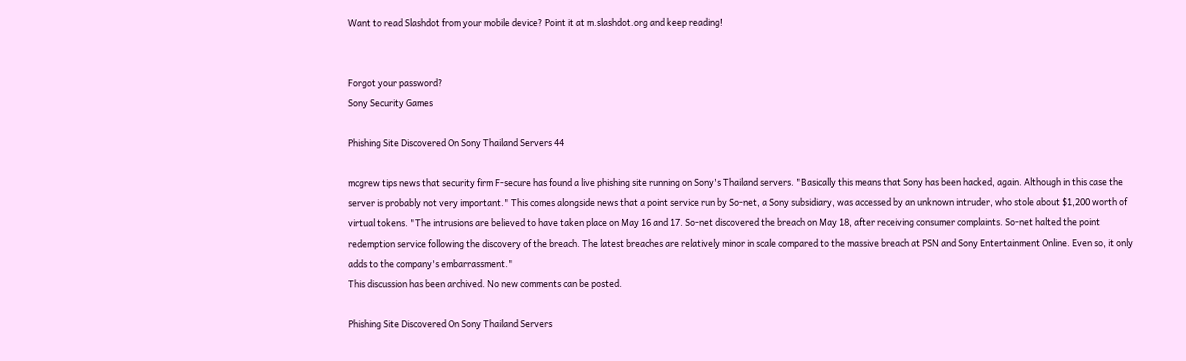Want to read Slashdot from your mobile device? Point it at m.slashdot.org and keep reading!


Forgot your password?
Sony Security Games

Phishing Site Discovered On Sony Thailand Servers 44

mcgrew tips news that security firm F-secure has found a live phishing site running on Sony's Thailand servers. "Basically this means that Sony has been hacked, again. Although in this case the server is probably not very important." This comes alongside news that a point service run by So-net, a Sony subsidiary, was accessed by an unknown intruder, who stole about $1,200 worth of virtual tokens. "The intrusions are believed to have taken place on May 16 and 17. So-net discovered the breach on May 18, after receiving consumer complaints. So-net halted the point redemption service following the discovery of the breach. The latest breaches are relatively minor in scale compared to the massive breach at PSN and Sony Entertainment Online. Even so, it only adds to the company's embarrassment."
This discussion has been archived. No new comments can be posted.

Phishing Site Discovered On Sony Thailand Servers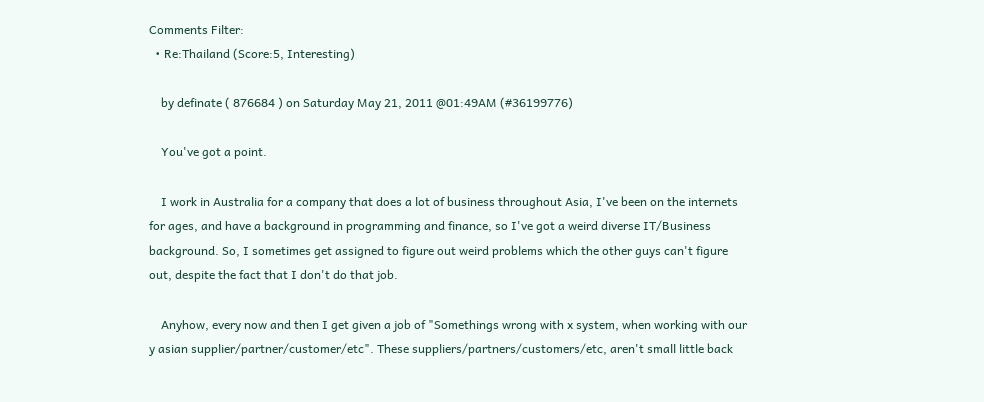Comments Filter:
  • Re:Thailand (Score:5, Interesting)

    by definate ( 876684 ) on Saturday May 21, 2011 @01:49AM (#36199776)

    You've got a point.

    I work in Australia for a company that does a lot of business throughout Asia, I've been on the internets for ages, and have a background in programming and finance, so I've got a weird diverse IT/Business background. So, I sometimes get assigned to figure out weird problems which the other guys can't figure out, despite the fact that I don't do that job.

    Anyhow, every now and then I get given a job of "Somethings wrong with x system, when working with our y asian supplier/partner/customer/etc". These suppliers/partners/customers/etc, aren't small little back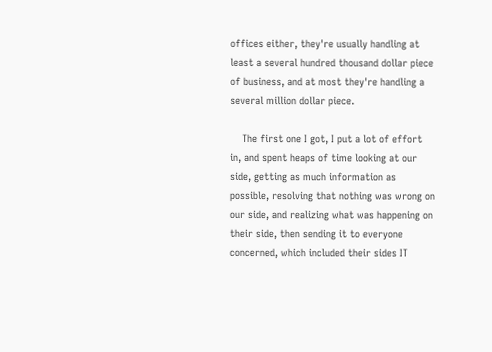offices either, they're usually handling at least a several hundred thousand dollar piece of business, and at most they're handling a several million dollar piece.

    The first one I got, I put a lot of effort in, and spent heaps of time looking at our side, getting as much information as possible, resolving that nothing was wrong on our side, and realizing what was happening on their side, then sending it to everyone concerned, which included their sides IT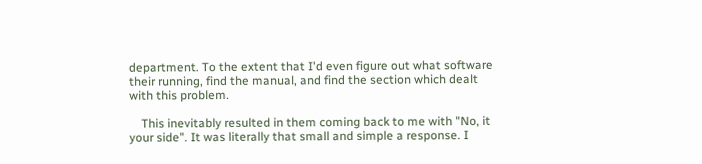department. To the extent that I'd even figure out what software their running, find the manual, and find the section which dealt with this problem.

    This inevitably resulted in them coming back to me with "No, it your side". It was literally that small and simple a response. I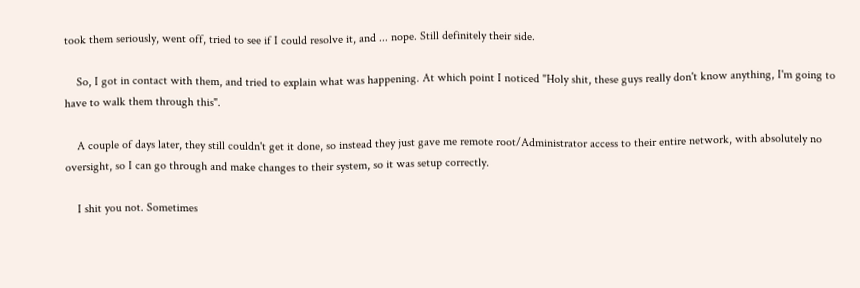took them seriously, went off, tried to see if I could resolve it, and ... nope. Still definitely their side.

    So, I got in contact with them, and tried to explain what was happening. At which point I noticed "Holy shit, these guys really don't know anything, I'm going to have to walk them through this".

    A couple of days later, they still couldn't get it done, so instead they just gave me remote root/Administrator access to their entire network, with absolutely no oversight, so I can go through and make changes to their system, so it was setup correctly.

    I shit you not. Sometimes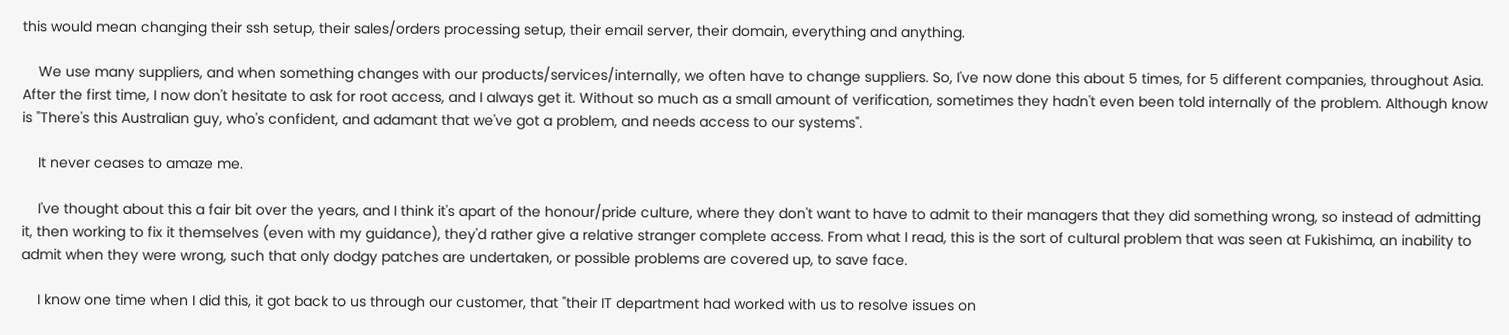this would mean changing their ssh setup, their sales/orders processing setup, their email server, their domain, everything and anything.

    We use many suppliers, and when something changes with our products/services/internally, we often have to change suppliers. So, I've now done this about 5 times, for 5 different companies, throughout Asia. After the first time, I now don't hesitate to ask for root access, and I always get it. Without so much as a small amount of verification, sometimes they hadn't even been told internally of the problem. Although know is "There's this Australian guy, who's confident, and adamant that we've got a problem, and needs access to our systems".

    It never ceases to amaze me.

    I've thought about this a fair bit over the years, and I think it's apart of the honour/pride culture, where they don't want to have to admit to their managers that they did something wrong, so instead of admitting it, then working to fix it themselves (even with my guidance), they'd rather give a relative stranger complete access. From what I read, this is the sort of cultural problem that was seen at Fukishima, an inability to admit when they were wrong, such that only dodgy patches are undertaken, or possible problems are covered up, to save face.

    I know one time when I did this, it got back to us through our customer, that "their IT department had worked with us to resolve issues on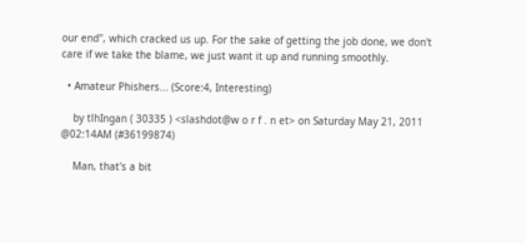our end", which cracked us up. For the sake of getting the job done, we don't care if we take the blame, we just want it up and running smoothly.

  • Amateur Phishers... (Score:4, Interesting)

    by tlhIngan ( 30335 ) <slashdot@w o r f . n et> on Saturday May 21, 2011 @02:14AM (#36199874)

    Man, that's a bit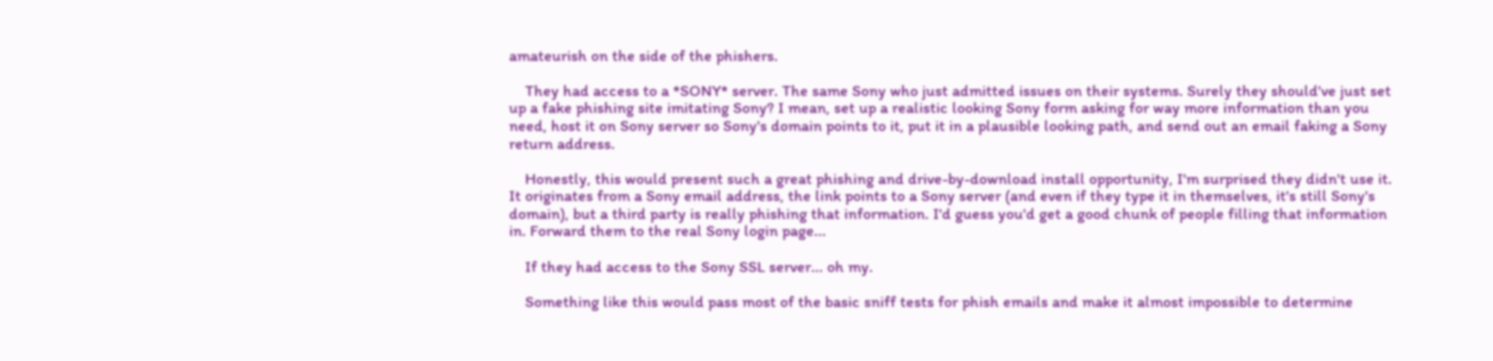amateurish on the side of the phishers.

    They had access to a *SONY* server. The same Sony who just admitted issues on their systems. Surely they should've just set up a fake phishing site imitating Sony? I mean, set up a realistic looking Sony form asking for way more information than you need, host it on Sony server so Sony's domain points to it, put it in a plausible looking path, and send out an email faking a Sony return address.

    Honestly, this would present such a great phishing and drive-by-download install opportunity, I'm surprised they didn't use it. It originates from a Sony email address, the link points to a Sony server (and even if they type it in themselves, it's still Sony's domain), but a third party is really phishing that information. I'd guess you'd get a good chunk of people filling that information in. Forward them to the real Sony login page...

    If they had access to the Sony SSL server... oh my.

    Something like this would pass most of the basic sniff tests for phish emails and make it almost impossible to determine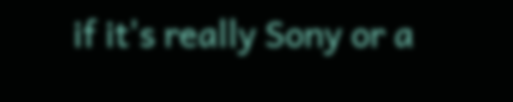if it's really Sony or a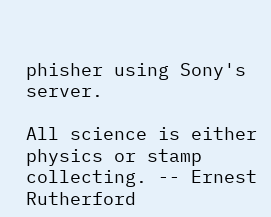phisher using Sony's server.

All science is either physics or stamp collecting. -- Ernest Rutherford